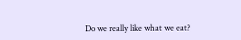Do we really like what we eat?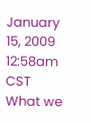January 15, 2009 12:58am CST
What we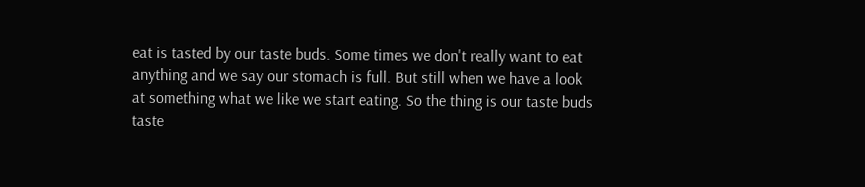eat is tasted by our taste buds. Some times we don't really want to eat anything and we say our stomach is full. But still when we have a look at something what we like we start eating. So the thing is our taste buds taste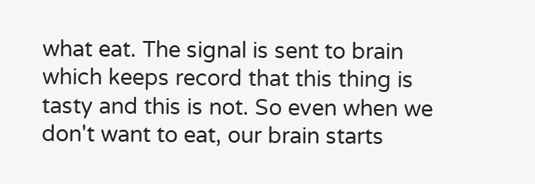what eat. The signal is sent to brain which keeps record that this thing is tasty and this is not. So even when we don't want to eat, our brain starts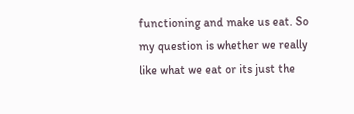functioning and make us eat. So my question is whether we really like what we eat or its just the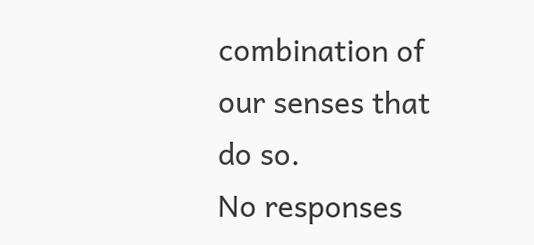combination of our senses that do so.
No responses